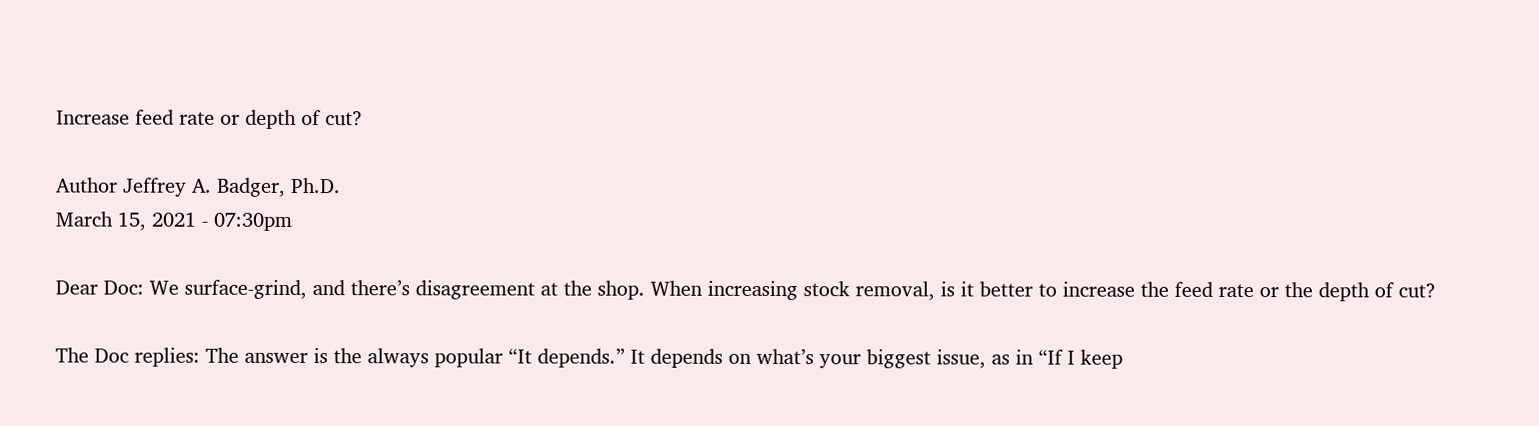Increase feed rate or depth of cut?

Author Jeffrey A. Badger, Ph.D.
March 15, 2021 - 07:30pm

Dear Doc: We surface-grind, and there’s disagreement at the shop. When increasing stock removal, is it better to increase the feed rate or the depth of cut?

The Doc replies: The answer is the always popular “It depends.” It depends on what’s your biggest issue, as in “If I keep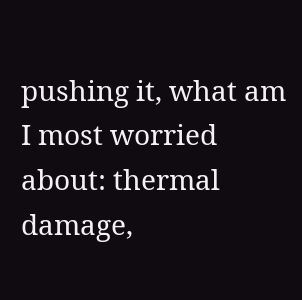pushing it, what am I most worried about: thermal damage,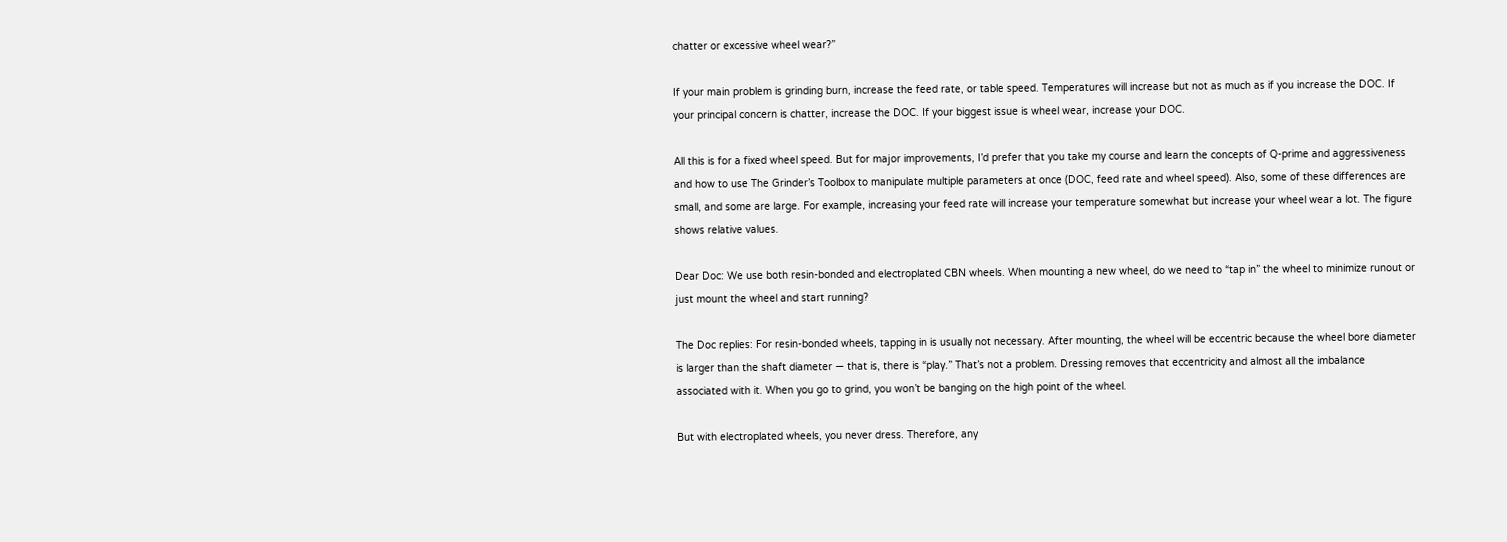chatter or excessive wheel wear?”

If your main problem is grinding burn, increase the feed rate, or table speed. Temperatures will increase but not as much as if you increase the DOC. If your principal concern is chatter, increase the DOC. If your biggest issue is wheel wear, increase your DOC.

All this is for a fixed wheel speed. But for major improvements, I’d prefer that you take my course and learn the concepts of Q-prime and aggressiveness and how to use The Grinder’s Toolbox to manipulate multiple parameters at once (DOC, feed rate and wheel speed). Also, some of these differences are small, and some are large. For example, increasing your feed rate will increase your temperature somewhat but increase your wheel wear a lot. The figure shows relative values.

Dear Doc: We use both resin-bonded and electroplated CBN wheels. When mounting a new wheel, do we need to “tap in” the wheel to minimize runout or just mount the wheel and start running?

The Doc replies: For resin-bonded wheels, tapping in is usually not necessary. After mounting, the wheel will be eccentric because the wheel bore diameter is larger than the shaft diameter — that is, there is “play.” That’s not a problem. Dressing removes that eccentricity and almost all the imbalance associated with it. When you go to grind, you won’t be banging on the high point of the wheel.

But with electroplated wheels, you never dress. Therefore, any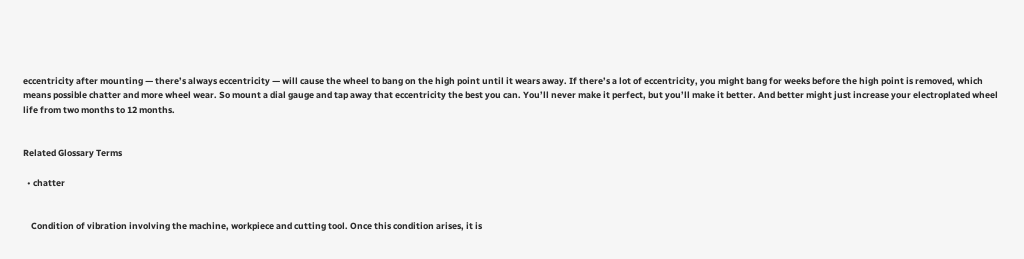eccentricity after mounting — there’s always eccentricity — will cause the wheel to bang on the high point until it wears away. If there’s a lot of eccentricity, you might bang for weeks before the high point is removed, which means possible chatter and more wheel wear. So mount a dial gauge and tap away that eccentricity the best you can. You’ll never make it perfect, but you’ll make it better. And better might just increase your electroplated wheel life from two months to 12 months.


Related Glossary Terms

  • chatter


    Condition of vibration involving the machine, workpiece and cutting tool. Once this condition arises, it is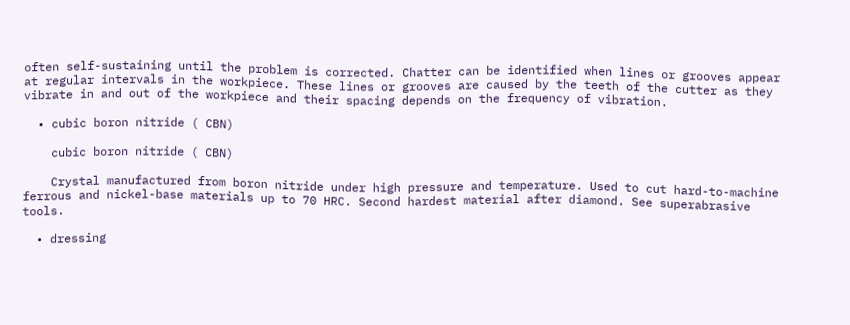often self-sustaining until the problem is corrected. Chatter can be identified when lines or grooves appear at regular intervals in the workpiece. These lines or grooves are caused by the teeth of the cutter as they vibrate in and out of the workpiece and their spacing depends on the frequency of vibration.

  • cubic boron nitride ( CBN)

    cubic boron nitride ( CBN)

    Crystal manufactured from boron nitride under high pressure and temperature. Used to cut hard-to-machine ferrous and nickel-base materials up to 70 HRC. Second hardest material after diamond. See superabrasive tools.

  • dressing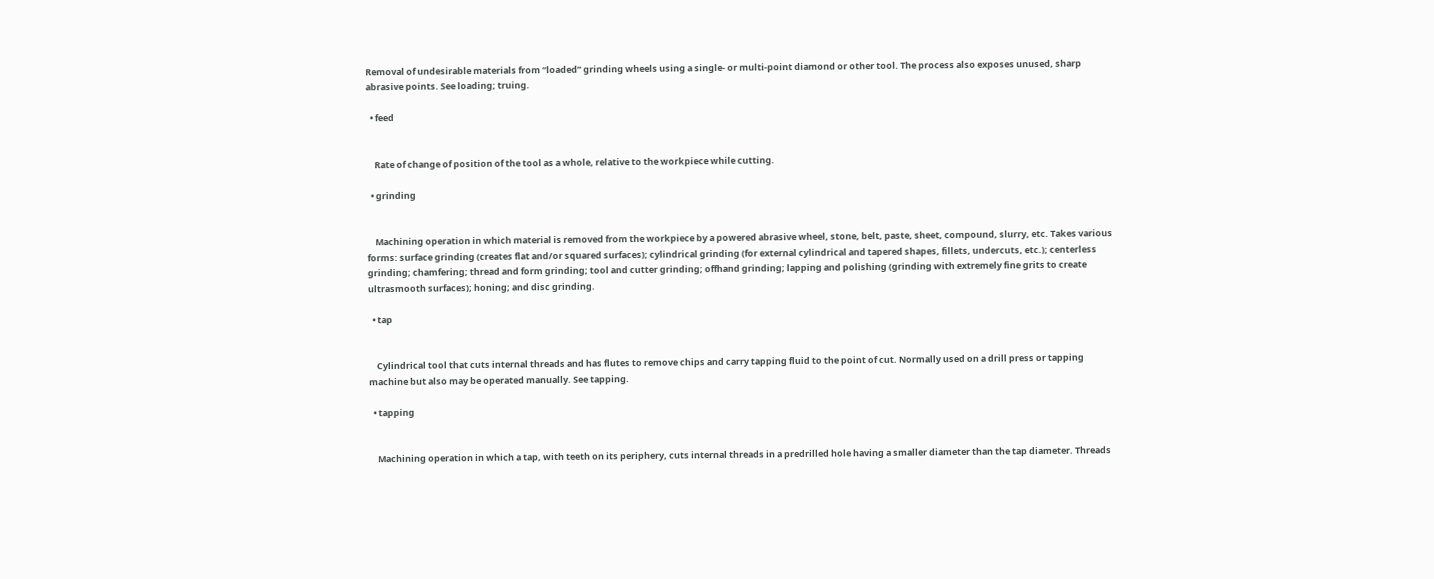Removal of undesirable materials from “loaded” grinding wheels using a single- or multi-point diamond or other tool. The process also exposes unused, sharp abrasive points. See loading; truing.

  • feed


    Rate of change of position of the tool as a whole, relative to the workpiece while cutting.

  • grinding


    Machining operation in which material is removed from the workpiece by a powered abrasive wheel, stone, belt, paste, sheet, compound, slurry, etc. Takes various forms: surface grinding (creates flat and/or squared surfaces); cylindrical grinding (for external cylindrical and tapered shapes, fillets, undercuts, etc.); centerless grinding; chamfering; thread and form grinding; tool and cutter grinding; offhand grinding; lapping and polishing (grinding with extremely fine grits to create ultrasmooth surfaces); honing; and disc grinding.

  • tap


    Cylindrical tool that cuts internal threads and has flutes to remove chips and carry tapping fluid to the point of cut. Normally used on a drill press or tapping machine but also may be operated manually. See tapping.

  • tapping


    Machining operation in which a tap, with teeth on its periphery, cuts internal threads in a predrilled hole having a smaller diameter than the tap diameter. Threads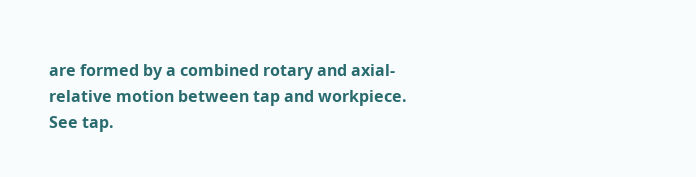are formed by a combined rotary and axial-relative motion between tap and workpiece. See tap.